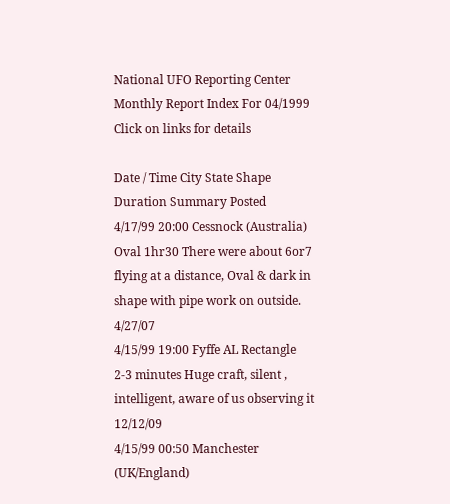National UFO Reporting Center
Monthly Report Index For 04/1999
Click on links for details

Date / Time City State Shape Duration Summary Posted
4/17/99 20:00 Cessnock (Australia)
Oval 1hr30 There were about 6or7 flying at a distance, Oval & dark in shape with pipe work on outside. 4/27/07
4/15/99 19:00 Fyffe AL Rectangle 2-3 minutes Huge craft, silent , intelligent, aware of us observing it 12/12/09
4/15/99 00:50 Manchester (UK/England)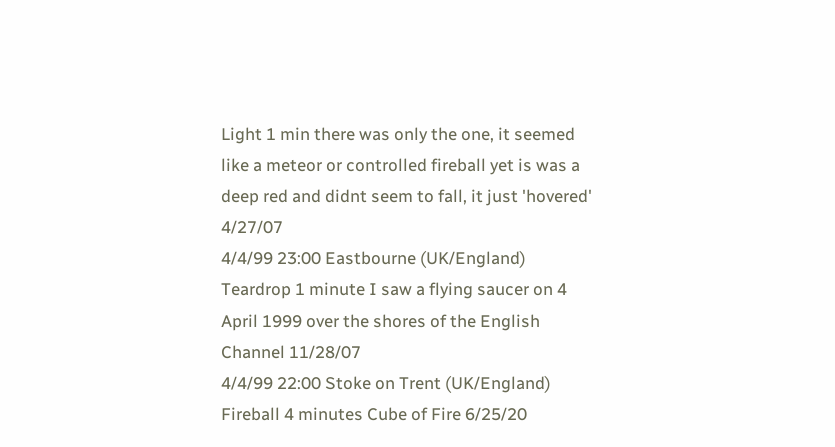Light 1 min there was only the one, it seemed like a meteor or controlled fireball yet is was a deep red and didnt seem to fall, it just 'hovered' 4/27/07
4/4/99 23:00 Eastbourne (UK/England)
Teardrop 1 minute I saw a flying saucer on 4 April 1999 over the shores of the English Channel 11/28/07
4/4/99 22:00 Stoke on Trent (UK/England)
Fireball 4 minutes Cube of Fire 6/25/20